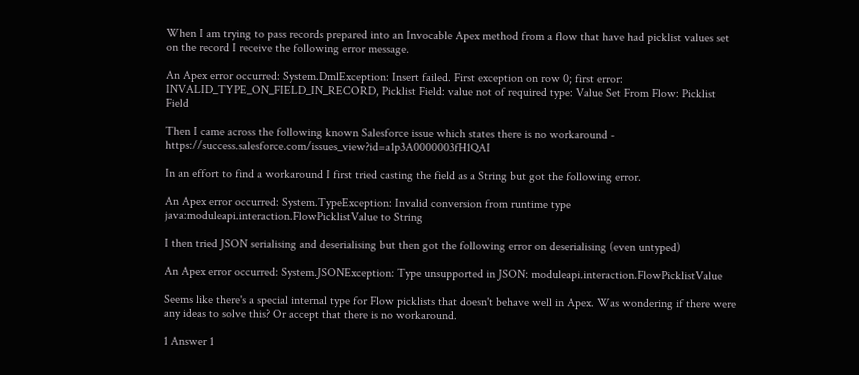When I am trying to pass records prepared into an Invocable Apex method from a flow that have had picklist values set on the record I receive the following error message.

An Apex error occurred: System.DmlException: Insert failed. First exception on row 0; first error: INVALID_TYPE_ON_FIELD_IN_RECORD, Picklist Field: value not of required type: Value Set From Flow: Picklist Field

Then I came across the following known Salesforce issue which states there is no workaround - https://success.salesforce.com/issues_view?id=a1p3A0000003fH1QAI

In an effort to find a workaround I first tried casting the field as a String but got the following error.

An Apex error occurred: System.TypeException: Invalid conversion from runtime type java:moduleapi.interaction.FlowPicklistValue to String

I then tried JSON serialising and deserialising but then got the following error on deserialising (even untyped)

An Apex error occurred: System.JSONException: Type unsupported in JSON: moduleapi.interaction.FlowPicklistValue

Seems like there's a special internal type for Flow picklists that doesn't behave well in Apex. Was wondering if there were any ideas to solve this? Or accept that there is no workaround.

1 Answer 1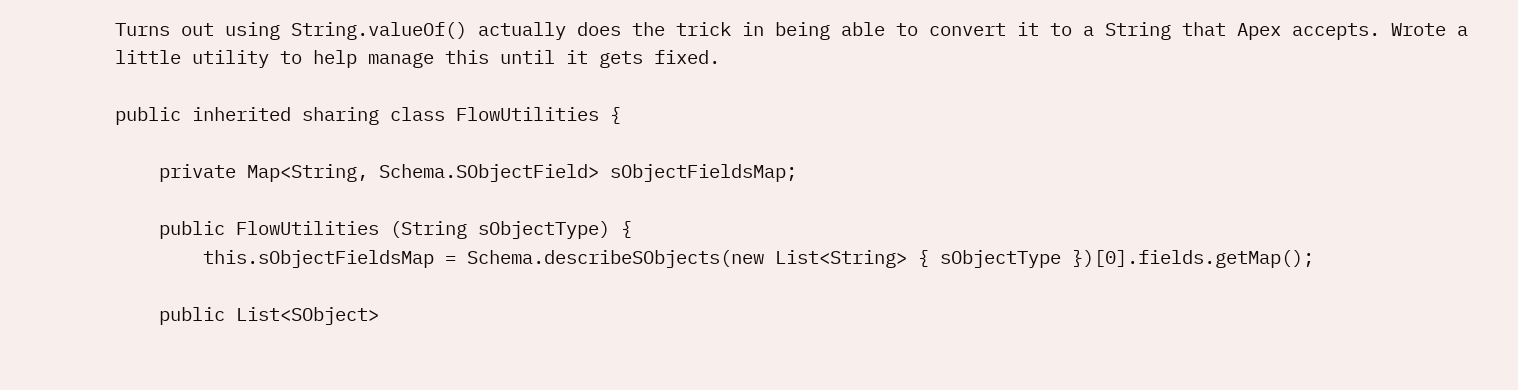Turns out using String.valueOf() actually does the trick in being able to convert it to a String that Apex accepts. Wrote a little utility to help manage this until it gets fixed.

public inherited sharing class FlowUtilities {

    private Map<String, Schema.SObjectField> sObjectFieldsMap;

    public FlowUtilities (String sObjectType) {
        this.sObjectFieldsMap = Schema.describeSObjects(new List<String> { sObjectType })[0].fields.getMap();

    public List<SObject>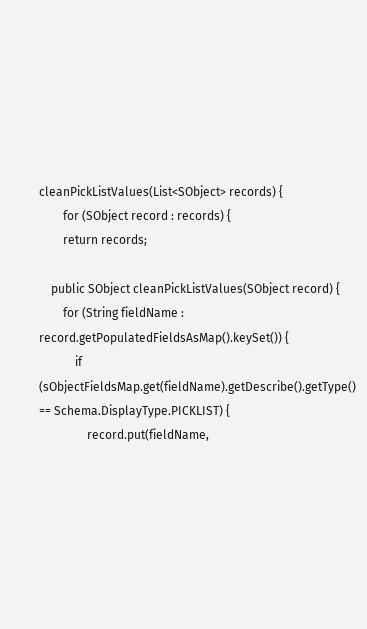cleanPickListValues(List<SObject> records) {
        for (SObject record : records) {
        return records;

    public SObject cleanPickListValues(SObject record) {
        for (String fieldName : record.getPopulatedFieldsAsMap().keySet()) {
            if (sObjectFieldsMap.get(fieldName).getDescribe().getType() == Schema.DisplayType.PICKLIST) {
                record.put(fieldName,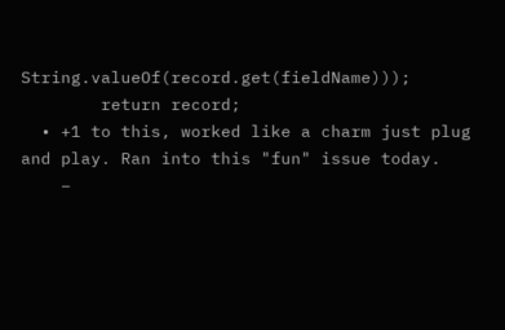String.valueOf(record.get(fieldName)));
        return record;
  • +1 to this, worked like a charm just plug and play. Ran into this "fun" issue today.
    –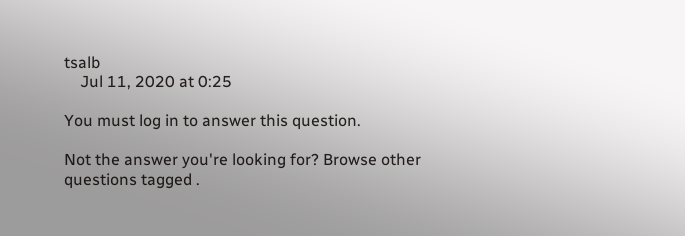tsalb
    Jul 11, 2020 at 0:25

You must log in to answer this question.

Not the answer you're looking for? Browse other questions tagged .